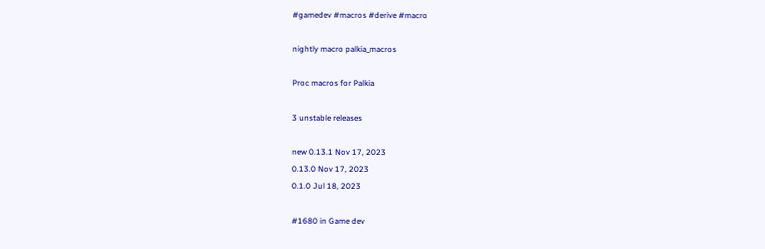#gamedev #macros #derive #macro

nightly macro palkia_macros

Proc macros for Palkia

3 unstable releases

new 0.13.1 Nov 17, 2023
0.13.0 Nov 17, 2023
0.1.0 Jul 18, 2023

#1680 in Game dev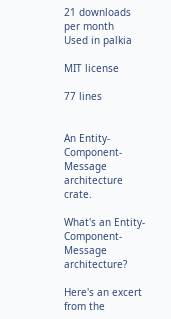21 downloads per month
Used in palkia

MIT license

77 lines


An Entity-Component-Message architecture crate.

What's an Entity-Component-Message architecture?

Here's an excert from the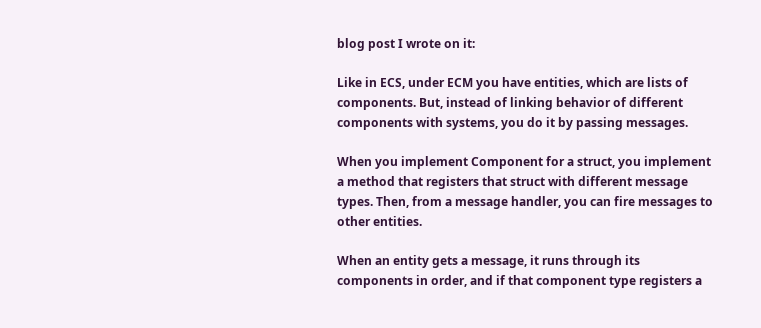blog post I wrote on it:

Like in ECS, under ECM you have entities, which are lists of components. But, instead of linking behavior of different components with systems, you do it by passing messages.

When you implement Component for a struct, you implement a method that registers that struct with different message types. Then, from a message handler, you can fire messages to other entities.

When an entity gets a message, it runs through its components in order, and if that component type registers a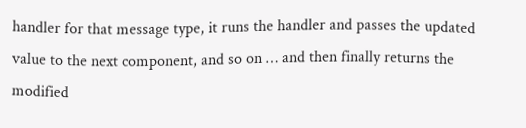handler for that message type, it runs the handler and passes the updated value to the next component, and so on … and then finally returns the modified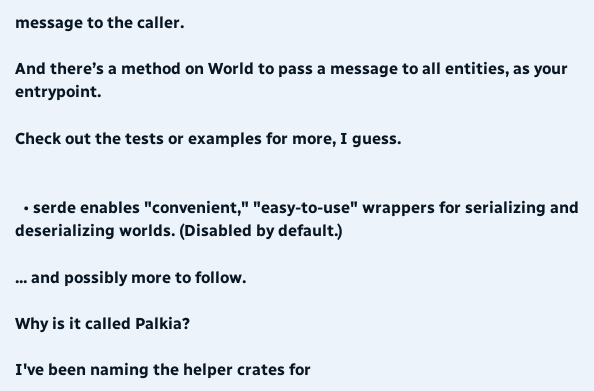message to the caller.

And there’s a method on World to pass a message to all entities, as your entrypoint.

Check out the tests or examples for more, I guess.


  • serde enables "convenient," "easy-to-use" wrappers for serializing and deserializing worlds. (Disabled by default.)

... and possibly more to follow.

Why is it called Palkia?

I've been naming the helper crates for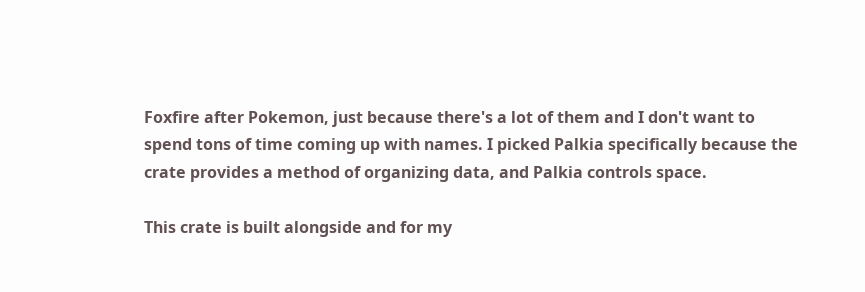Foxfire after Pokemon, just because there's a lot of them and I don't want to spend tons of time coming up with names. I picked Palkia specifically because the crate provides a method of organizing data, and Palkia controls space.

This crate is built alongside and for my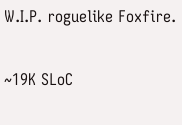W.I.P. roguelike Foxfire.


~19K SLoC